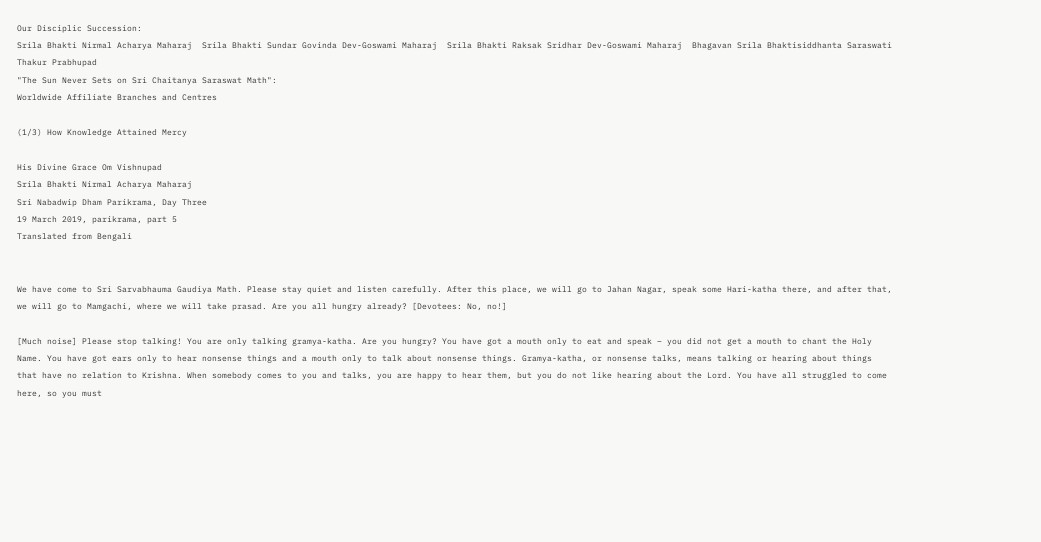Our Disciplic Succession:
Srila Bhakti Nirmal Acharya Maharaj  Srila Bhakti Sundar Govinda Dev-Goswami Maharaj  Srila Bhakti Raksak Sridhar Dev-Goswami Maharaj  Bhagavan Srila Bhaktisiddhanta Saraswati Thakur Prabhupad
"The Sun Never Sets on Sri Chaitanya Saraswat Math":
Worldwide Affiliate Branches and Centres

(1/3) How Knowledge Attained Mercy

His Divine Grace Om Vishnupad
Srila Bhakti Nirmal Acharya Maharaj
Sri Nabadwip Dham Parikrama, Day Three
19 March 2019, parikrama, part 5
Translated from Bengali


We have come to Sri Sarvabhauma Gaudiya Math. Please stay quiet and listen carefully. After this place, we will go to Jahan Nagar, speak some Hari-katha there, and after that, we will go to Mamgachi, where we will take prasad. Are you all hungry already? [Devotees: No, no!]

[Much noise] Please stop talking! You are only talking gramya-katha. Are you hungry? You have got a mouth only to eat and speak – you did not get a mouth to chant the Holy Name. You have got ears only to hear nonsense things and a mouth only to talk about nonsense things. Gramya-katha, or nonsense talks, means talking or hearing about things that have no relation to Krishna. When somebody comes to you and talks, you are happy to hear them, but you do not like hearing about the Lord. You have all struggled to come here, so you must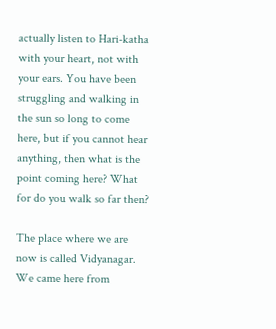actually listen to Hari-katha with your heart, not with your ears. You have been struggling and walking in the sun so long to come here, but if you cannot hear anything, then what is the point coming here? What for do you walk so far then?

The place where we are now is called Vidyanagar. We came here from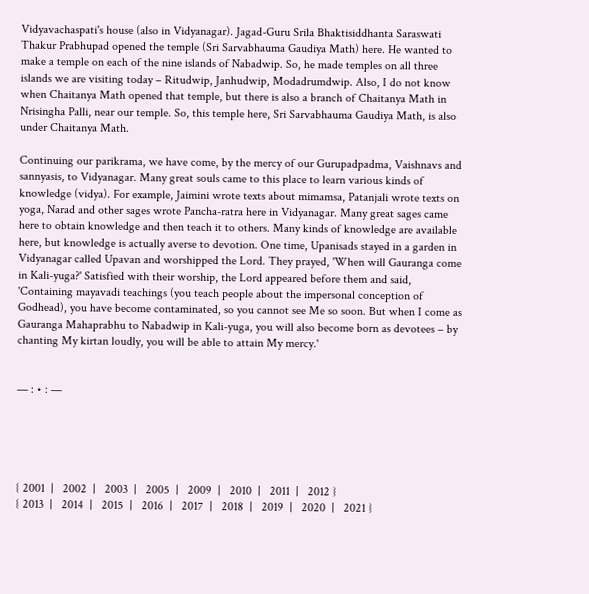Vidyavachaspati's house (also in Vidyanagar). Jagad-Guru Srila Bhaktisiddhanta Saraswati Thakur Prabhupad opened the temple (Sri Sarvabhauma Gaudiya Math) here. He wanted to make a temple on each of the nine islands of Nabadwip. So, he made temples on all three islands we are visiting today – Ritudwip, Janhudwip, Modadrumdwip. Also, I do not know when Chaitanya Math opened that temple, but there is also a branch of Chaitanya Math in Nrisingha Palli, near our temple. So, this temple here, Sri Sarvabhauma Gaudiya Math, is also under Chaitanya Math.

Continuing our parikrama, we have come, by the mercy of our Gurupadpadma, Vaishnavs and sannyasis, to Vidyanagar. Many great souls came to this place to learn various kinds of knowledge (vidya). For example, Jaimini wrote texts about mimamsa, Patanjali wrote texts on yoga, Narad and other sages wrote Pancha-ratra here in Vidyanagar. Many great sages came here to obtain knowledge and then teach it to others. Many kinds of knowledge are available here, but knowledge is actually averse to devotion. One time, Upanisads stayed in a garden in Vidyanagar called Upavan and worshipped the Lord. They prayed, 'When will Gauranga come in Kali-yuga?' Satisfied with their worship, the Lord appeared before them and said, 'Containing mayavadi teachings (you teach people about the impersonal conception of Godhead), you have become contaminated, so you cannot see Me so soon. But when I come as Gauranga Mahaprabhu to Nabadwip in Kali-yuga, you will also become born as devotees – by chanting My kirtan loudly, you will be able to attain My mercy.'


— : • : —





{ 2001  |   2002  |   2003  |   2005  |   2009  |   2010  |   2011  |   2012 }
{ 2013  |   2014  |   2015  |   2016  |   2017  |   2018  |   2019  |   2020  |   2021 }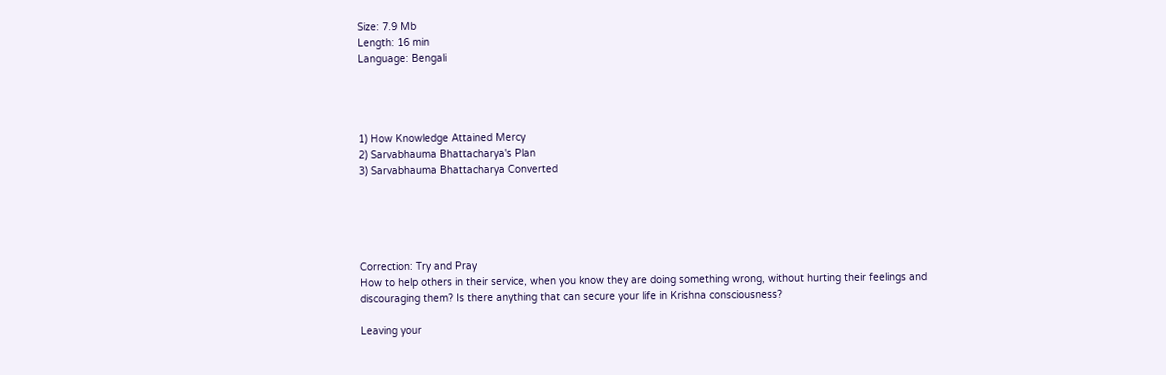Size: 7.9 Mb
Length: 16 min
Language: Bengali




1) How Knowledge Attained Mercy
2) Sarvabhauma Bhattacharya's Plan
3) Sarvabhauma Bhattacharya Converted





Correction: Try and Pray
How to help others in their service, when you know they are doing something wrong, without hurting their feelings and discouraging them? Is there anything that can secure your life in Krishna consciousness?

Leaving your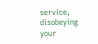service, disobeying your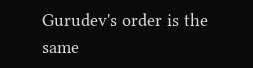Gurudev's order is the same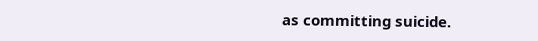as committing suicide.